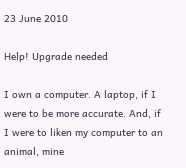23 June 2010

Help! Upgrade needed

I own a computer. A laptop, if I were to be more accurate. And, if I were to liken my computer to an animal, mine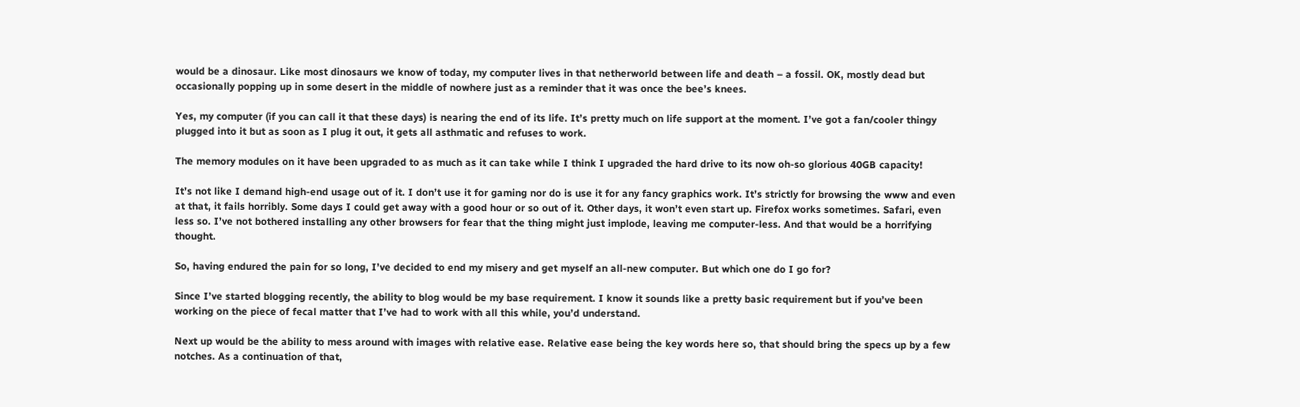would be a dinosaur. Like most dinosaurs we know of today, my computer lives in that netherworld between life and death – a fossil. OK, mostly dead but occasionally popping up in some desert in the middle of nowhere just as a reminder that it was once the bee’s knees.

Yes, my computer (if you can call it that these days) is nearing the end of its life. It’s pretty much on life support at the moment. I’ve got a fan/cooler thingy plugged into it but as soon as I plug it out, it gets all asthmatic and refuses to work.

The memory modules on it have been upgraded to as much as it can take while I think I upgraded the hard drive to its now oh-so glorious 40GB capacity!

It’s not like I demand high-end usage out of it. I don’t use it for gaming nor do is use it for any fancy graphics work. It’s strictly for browsing the www and even at that, it fails horribly. Some days I could get away with a good hour or so out of it. Other days, it won’t even start up. Firefox works sometimes. Safari, even less so. I’ve not bothered installing any other browsers for fear that the thing might just implode, leaving me computer-less. And that would be a horrifying thought.

So, having endured the pain for so long, I’ve decided to end my misery and get myself an all-new computer. But which one do I go for?

Since I’ve started blogging recently, the ability to blog would be my base requirement. I know it sounds like a pretty basic requirement but if you’ve been working on the piece of fecal matter that I’ve had to work with all this while, you’d understand.

Next up would be the ability to mess around with images with relative ease. Relative ease being the key words here so, that should bring the specs up by a few notches. As a continuation of that,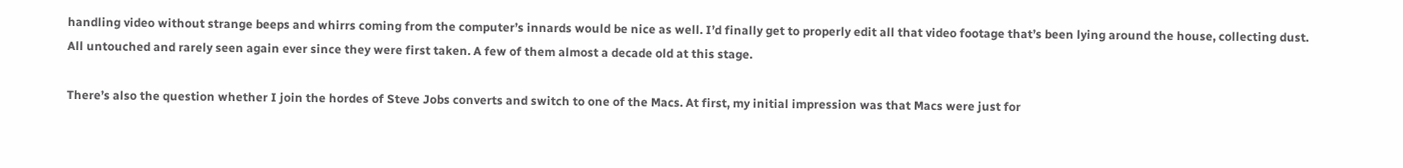handling video without strange beeps and whirrs coming from the computer’s innards would be nice as well. I’d finally get to properly edit all that video footage that’s been lying around the house, collecting dust. All untouched and rarely seen again ever since they were first taken. A few of them almost a decade old at this stage.

There’s also the question whether I join the hordes of Steve Jobs converts and switch to one of the Macs. At first, my initial impression was that Macs were just for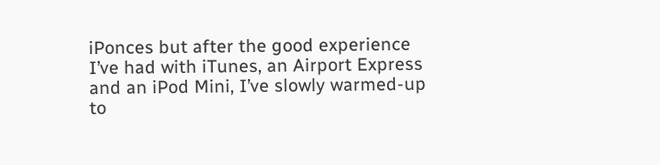iPonces but after the good experience I’ve had with iTunes, an Airport Express and an iPod Mini, I’ve slowly warmed-up to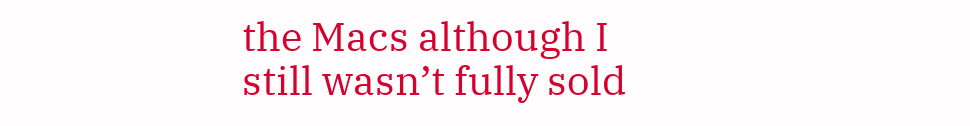the Macs although I still wasn’t fully sold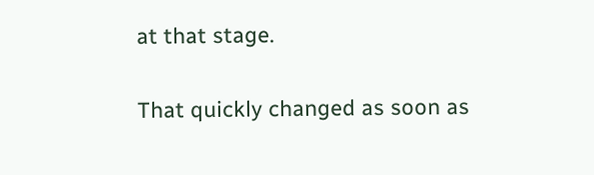at that stage.

That quickly changed as soon as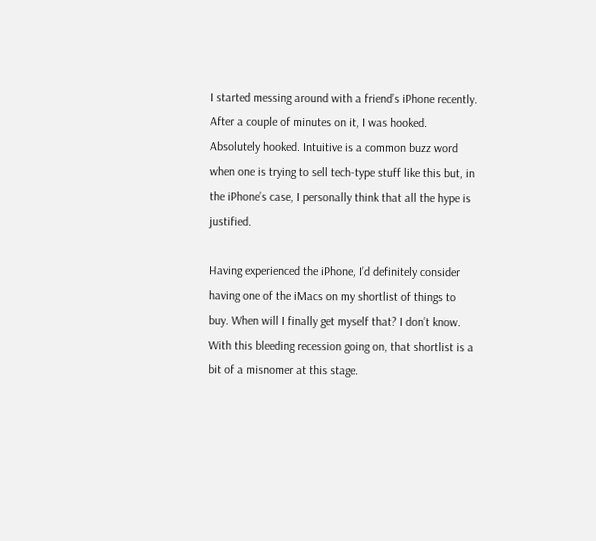I started messing around with a friend’s iPhone recently. After a couple of minutes on it, I was hooked. Absolutely hooked. Intuitive is a common buzz word when one is trying to sell tech-type stuff like this but, in the iPhone’s case, I personally think that all the hype is justified.

Having experienced the iPhone, I’d definitely consider having one of the iMacs on my shortlist of things to buy. When will I finally get myself that? I don’t know. With this bleeding recession going on, that shortlist is a bit of a misnomer at this stage.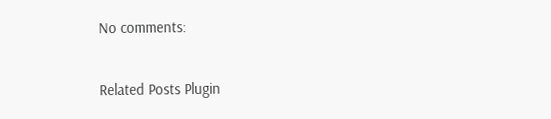No comments:

Related Posts Plugin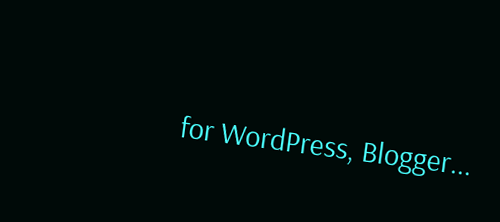for WordPress, Blogger...